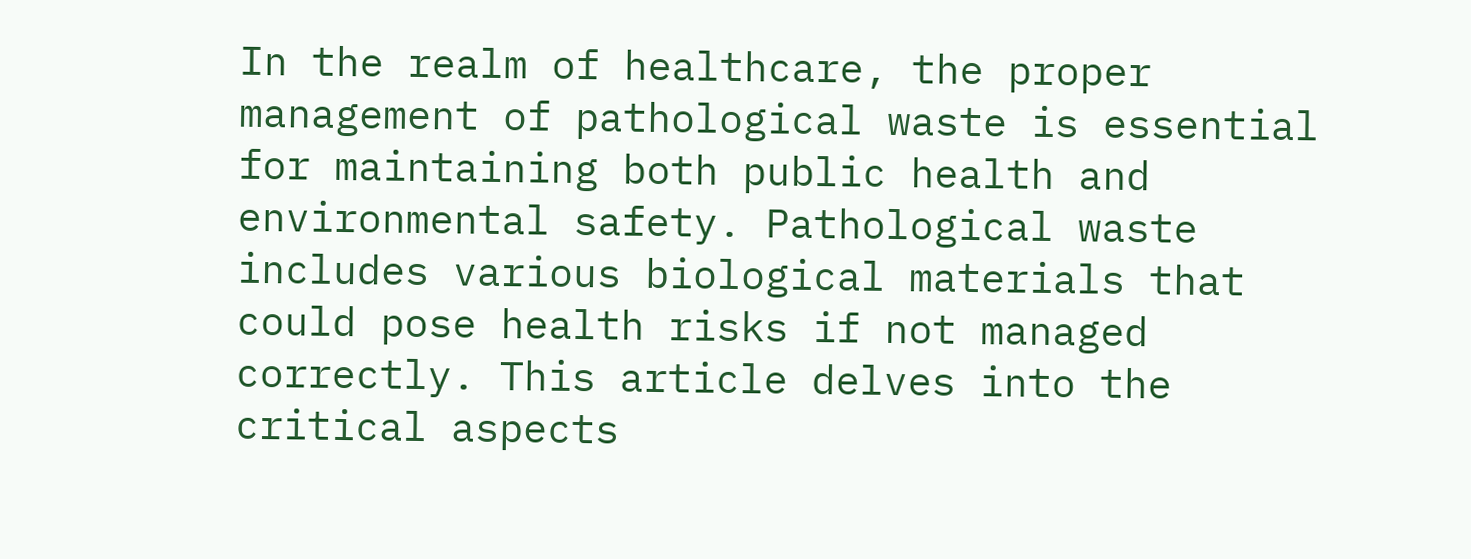In the realm of healthcare, the proper management of pathological waste is essential for maintaining both public health and environmental safety. Pathological waste includes various biological materials that could pose health risks if not managed correctly. This article delves into the critical aspects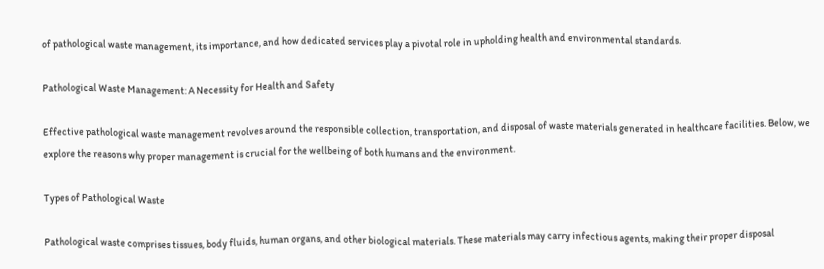of pathological waste management, its importance, and how dedicated services play a pivotal role in upholding health and environmental standards.

Pathological Waste Management: A Necessity for Health and Safety

Effective pathological waste management revolves around the responsible collection, transportation, and disposal of waste materials generated in healthcare facilities. Below, we explore the reasons why proper management is crucial for the wellbeing of both humans and the environment.

Types of Pathological Waste

Pathological waste comprises tissues, body fluids, human organs, and other biological materials. These materials may carry infectious agents, making their proper disposal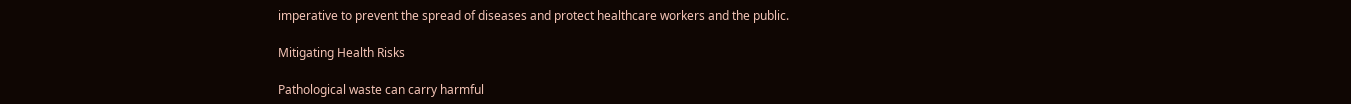imperative to prevent the spread of diseases and protect healthcare workers and the public.

Mitigating Health Risks

Pathological waste can carry harmful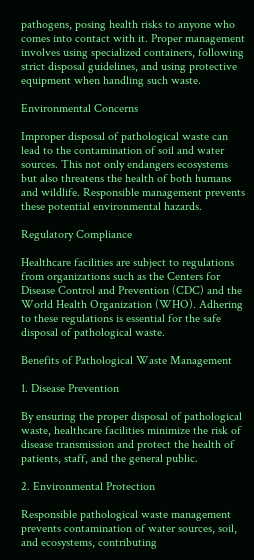pathogens, posing health risks to anyone who comes into contact with it. Proper management involves using specialized containers, following strict disposal guidelines, and using protective equipment when handling such waste.

Environmental Concerns

Improper disposal of pathological waste can lead to the contamination of soil and water sources. This not only endangers ecosystems but also threatens the health of both humans and wildlife. Responsible management prevents these potential environmental hazards.

Regulatory Compliance

Healthcare facilities are subject to regulations from organizations such as the Centers for Disease Control and Prevention (CDC) and the World Health Organization (WHO). Adhering to these regulations is essential for the safe disposal of pathological waste.

Benefits of Pathological Waste Management

1. Disease Prevention

By ensuring the proper disposal of pathological waste, healthcare facilities minimize the risk of disease transmission and protect the health of patients, staff, and the general public.

2. Environmental Protection

Responsible pathological waste management prevents contamination of water sources, soil, and ecosystems, contributing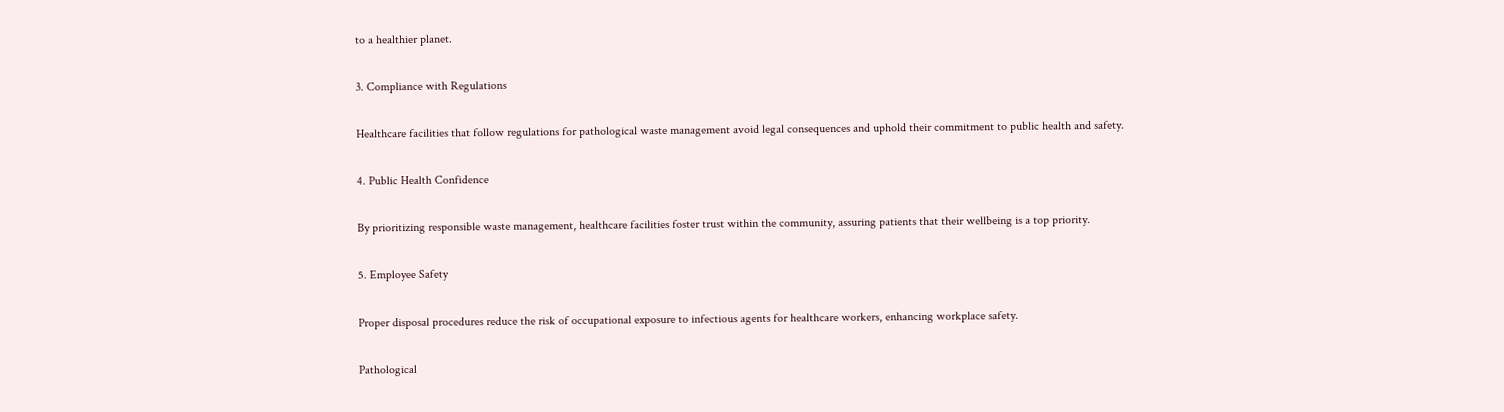to a healthier planet.

3. Compliance with Regulations

Healthcare facilities that follow regulations for pathological waste management avoid legal consequences and uphold their commitment to public health and safety.

4. Public Health Confidence

By prioritizing responsible waste management, healthcare facilities foster trust within the community, assuring patients that their wellbeing is a top priority.

5. Employee Safety

Proper disposal procedures reduce the risk of occupational exposure to infectious agents for healthcare workers, enhancing workplace safety.

Pathological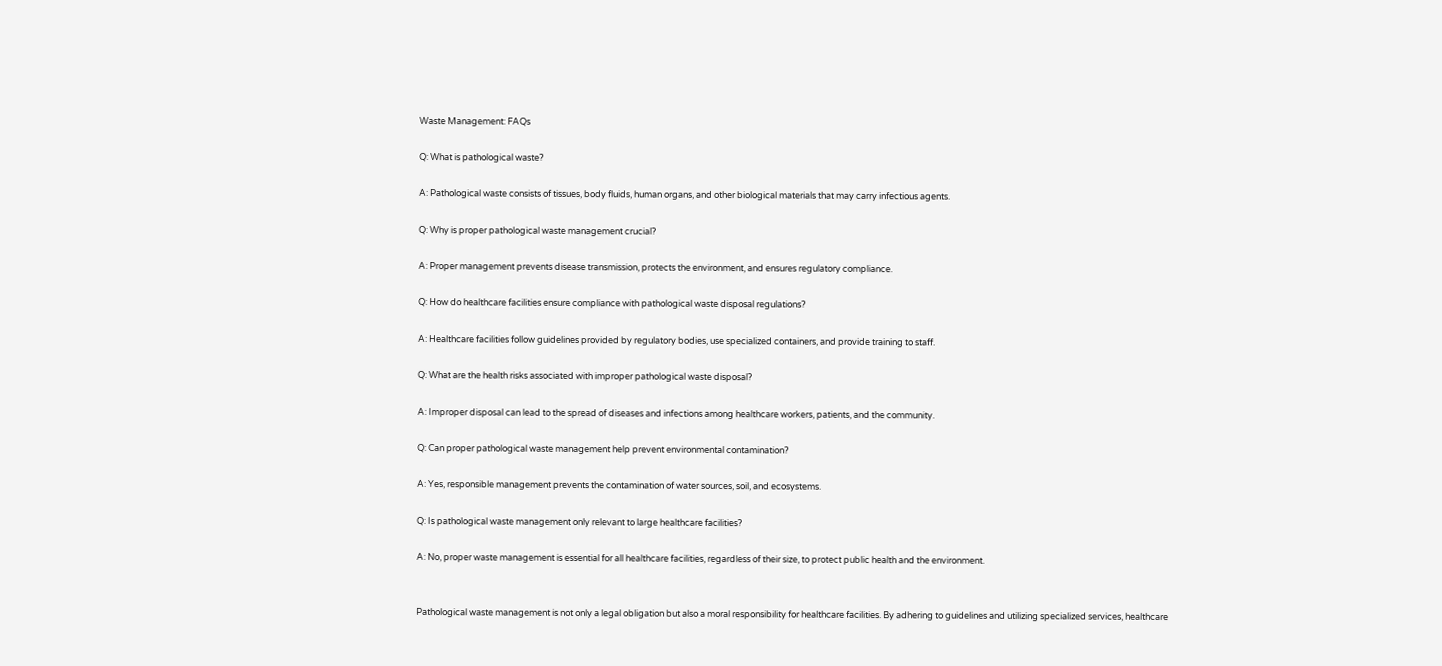Waste Management: FAQs

Q: What is pathological waste?

A: Pathological waste consists of tissues, body fluids, human organs, and other biological materials that may carry infectious agents.

Q: Why is proper pathological waste management crucial?

A: Proper management prevents disease transmission, protects the environment, and ensures regulatory compliance.

Q: How do healthcare facilities ensure compliance with pathological waste disposal regulations?

A: Healthcare facilities follow guidelines provided by regulatory bodies, use specialized containers, and provide training to staff.

Q: What are the health risks associated with improper pathological waste disposal?

A: Improper disposal can lead to the spread of diseases and infections among healthcare workers, patients, and the community.

Q: Can proper pathological waste management help prevent environmental contamination?

A: Yes, responsible management prevents the contamination of water sources, soil, and ecosystems.

Q: Is pathological waste management only relevant to large healthcare facilities?

A: No, proper waste management is essential for all healthcare facilities, regardless of their size, to protect public health and the environment.


Pathological waste management is not only a legal obligation but also a moral responsibility for healthcare facilities. By adhering to guidelines and utilizing specialized services, healthcare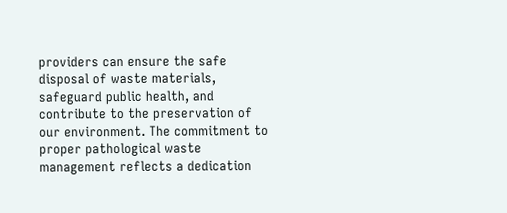providers can ensure the safe disposal of waste materials, safeguard public health, and contribute to the preservation of our environment. The commitment to proper pathological waste management reflects a dedication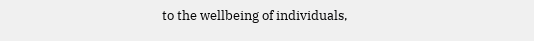to the wellbeing of individuals,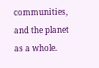communities, and the planet as a whole.